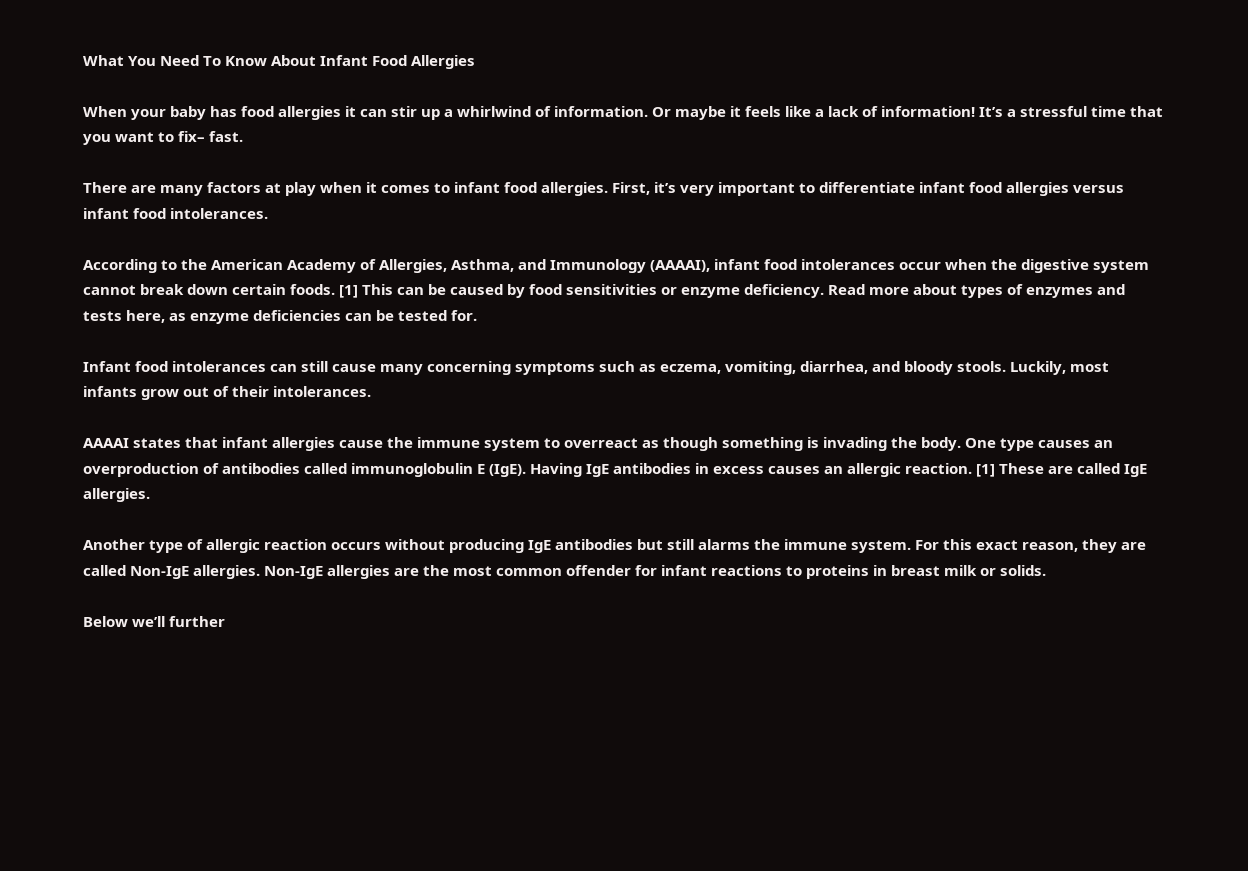What You Need To Know About Infant Food Allergies

When your baby has food allergies it can stir up a whirlwind of information. Or maybe it feels like a lack of information! It’s a stressful time that you want to fix– fast.

There are many factors at play when it comes to infant food allergies. First, it’s very important to differentiate infant food allergies versus infant food intolerances.

According to the American Academy of Allergies, Asthma, and Immunology (AAAAI), infant food intolerances occur when the digestive system cannot break down certain foods. [1] This can be caused by food sensitivities or enzyme deficiency. Read more about types of enzymes and tests here, as enzyme deficiencies can be tested for.

Infant food intolerances can still cause many concerning symptoms such as eczema, vomiting, diarrhea, and bloody stools. Luckily, most infants grow out of their intolerances.

AAAAI states that infant allergies cause the immune system to overreact as though something is invading the body. One type causes an overproduction of antibodies called immunoglobulin E (IgE). Having IgE antibodies in excess causes an allergic reaction. [1] These are called IgE allergies.

Another type of allergic reaction occurs without producing IgE antibodies but still alarms the immune system. For this exact reason, they are called Non-IgE allergies. Non-IgE allergies are the most common offender for infant reactions to proteins in breast milk or solids.

Below we’ll further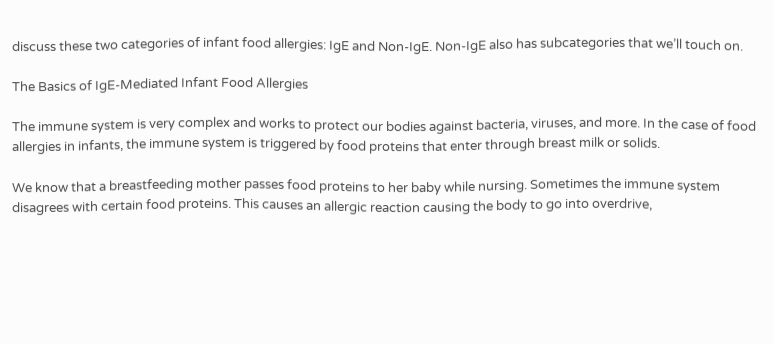discuss these two categories of infant food allergies: IgE and Non-IgE. Non-IgE also has subcategories that we’ll touch on.

The Basics of IgE-Mediated Infant Food Allergies

The immune system is very complex and works to protect our bodies against bacteria, viruses, and more. In the case of food allergies in infants, the immune system is triggered by food proteins that enter through breast milk or solids.

We know that a breastfeeding mother passes food proteins to her baby while nursing. Sometimes the immune system disagrees with certain food proteins. This causes an allergic reaction causing the body to go into overdrive,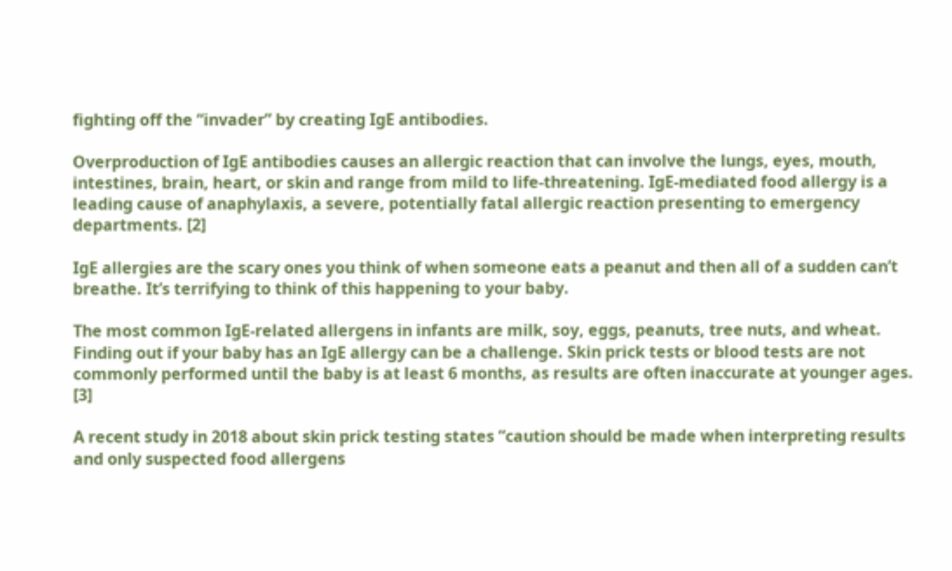fighting off the “invader” by creating IgE antibodies.

Overproduction of IgE antibodies causes an allergic reaction that can involve the lungs, eyes, mouth, intestines, brain, heart, or skin and range from mild to life-threatening. IgE-mediated food allergy is a leading cause of anaphylaxis, a severe, potentially fatal allergic reaction presenting to emergency departments. [2]

IgE allergies are the scary ones you think of when someone eats a peanut and then all of a sudden can’t breathe. It’s terrifying to think of this happening to your baby.

The most common IgE-related allergens in infants are milk, soy, eggs, peanuts, tree nuts, and wheat. Finding out if your baby has an IgE allergy can be a challenge. Skin prick tests or blood tests are not commonly performed until the baby is at least 6 months, as results are often inaccurate at younger ages. [3]

A recent study in 2018 about skin prick testing states “caution should be made when interpreting results and only suspected food allergens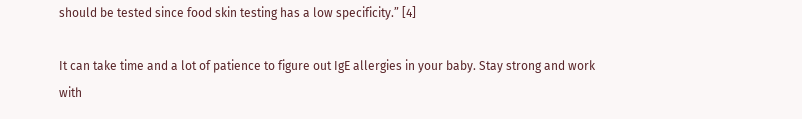should be tested since food skin testing has a low specificity.” [4]

It can take time and a lot of patience to figure out IgE allergies in your baby. Stay strong and work with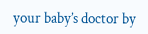your baby’s doctor by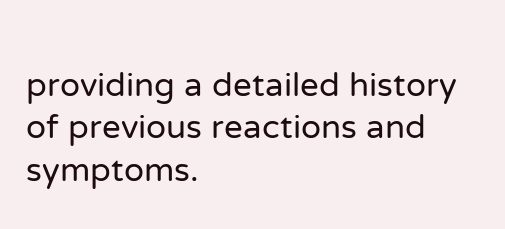providing a detailed history of previous reactions and symptoms.